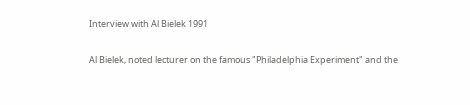Interview with Al Bielek 1991

Al Bielek, noted lecturer on the famous "Philadelphia Experiment" and the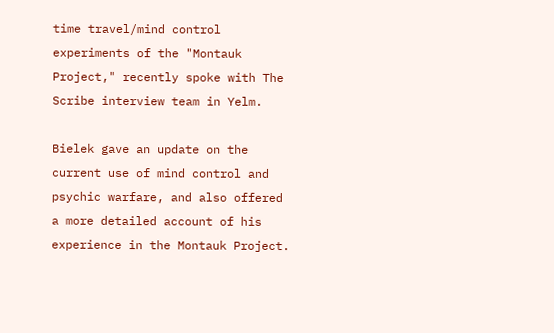time travel/mind control experiments of the "Montauk Project," recently spoke with The Scribe interview team in Yelm.

Bielek gave an update on the current use of mind control and psychic warfare, and also offered a more detailed account of his experience in the Montauk Project.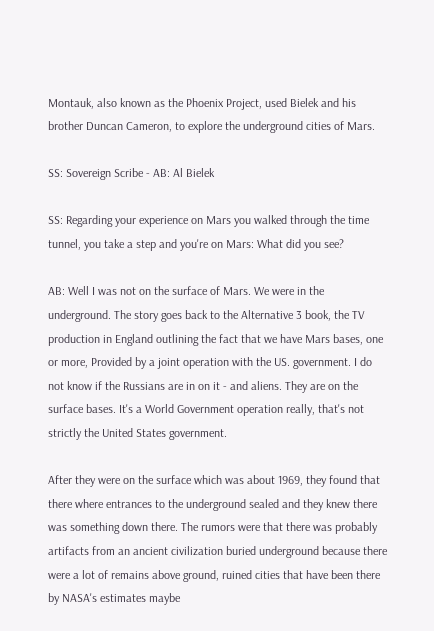Montauk, also known as the Phoenix Project, used Bielek and his brother Duncan Cameron, to explore the underground cities of Mars.

SS: Sovereign Scribe - AB: Al Bielek

SS: Regarding your experience on Mars you walked through the time tunnel, you take a step and you're on Mars: What did you see?

AB: Well I was not on the surface of Mars. We were in the underground. The story goes back to the Alternative 3 book, the TV production in England outlining the fact that we have Mars bases, one or more, Provided by a joint operation with the US. government. I do not know if the Russians are in on it - and aliens. They are on the surface bases. It's a World Government operation really, that's not strictly the United States government.

After they were on the surface which was about 1969, they found that there where entrances to the underground sealed and they knew there was something down there. The rumors were that there was probably artifacts from an ancient civilization buried underground because there were a lot of remains above ground, ruined cities that have been there by NASA's estimates maybe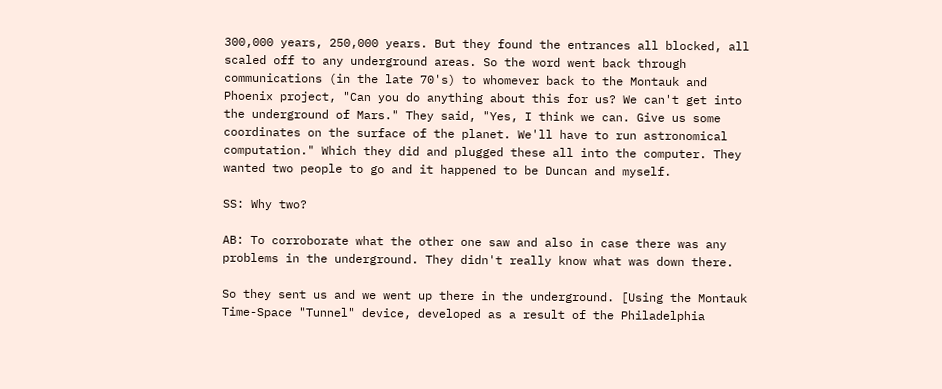300,000 years, 250,000 years. But they found the entrances all blocked, all scaled off to any underground areas. So the word went back through communications (in the late 70's) to whomever back to the Montauk and Phoenix project, "Can you do anything about this for us? We can't get into the underground of Mars." They said, "Yes, I think we can. Give us some coordinates on the surface of the planet. We'll have to run astronomical computation." Which they did and plugged these all into the computer. They wanted two people to go and it happened to be Duncan and myself.

SS: Why two?

AB: To corroborate what the other one saw and also in case there was any problems in the underground. They didn't really know what was down there.

So they sent us and we went up there in the underground. [Using the Montauk Time-Space "Tunnel" device, developed as a result of the Philadelphia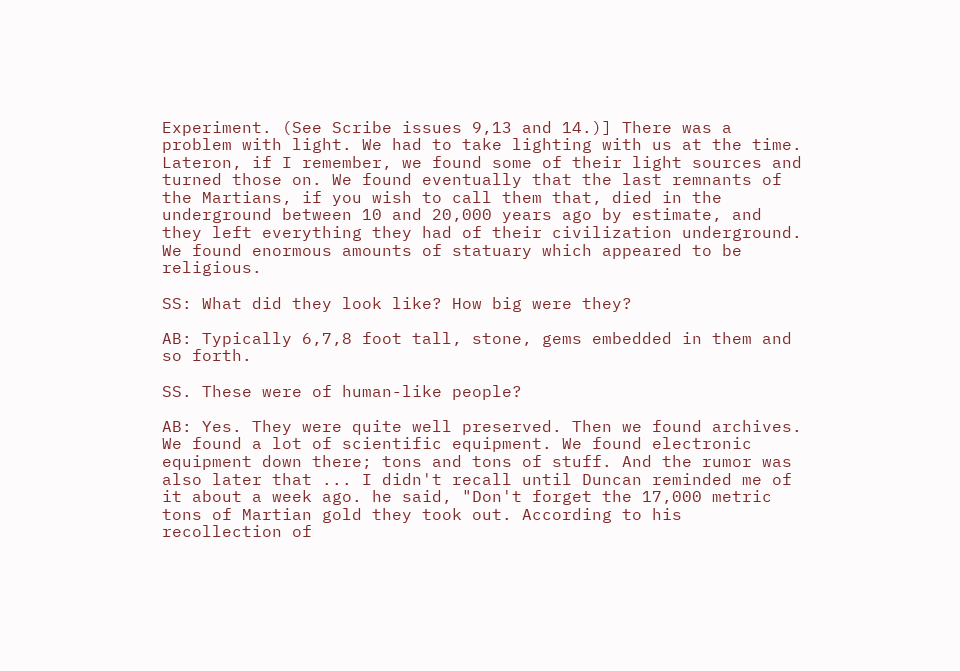Experiment. (See Scribe issues 9,13 and 14.)] There was a problem with light. We had to take lighting with us at the time. Lateron, if I remember, we found some of their light sources and turned those on. We found eventually that the last remnants of the Martians, if you wish to call them that, died in the underground between 10 and 20,000 years ago by estimate, and they left everything they had of their civilization underground. We found enormous amounts of statuary which appeared to be religious.

SS: What did they look like? How big were they?

AB: Typically 6,7,8 foot tall, stone, gems embedded in them and so forth.

SS. These were of human-like people?

AB: Yes. They were quite well preserved. Then we found archives. We found a lot of scientific equipment. We found electronic equipment down there; tons and tons of stuff. And the rumor was also later that ... I didn't recall until Duncan reminded me of it about a week ago. he said, "Don't forget the 17,000 metric tons of Martian gold they took out. According to his recollection of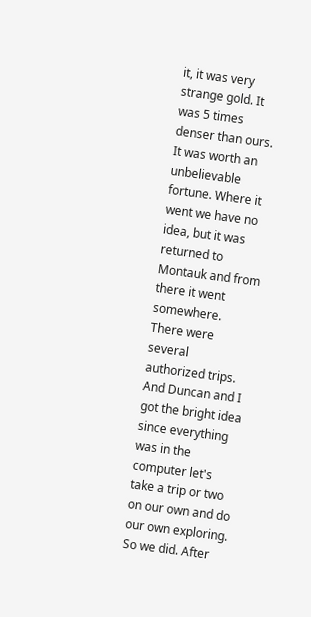it, it was very strange gold. It was 5 times denser than ours. It was worth an unbelievable fortune. Where it went we have no idea, but it was returned to Montauk and from there it went somewhere. There were several authorized trips. And Duncan and I got the bright idea since everything was in the computer let's take a trip or two on our own and do our own exploring. So we did. After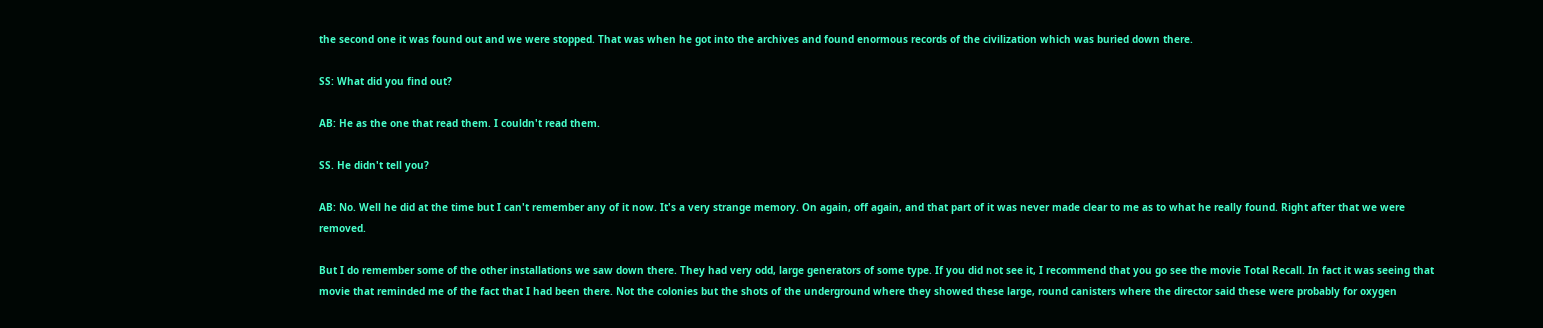the second one it was found out and we were stopped. That was when he got into the archives and found enormous records of the civilization which was buried down there.

SS: What did you find out?

AB: He as the one that read them. I couldn't read them.

SS. He didn't tell you?

AB: No. Well he did at the time but I can't remember any of it now. It's a very strange memory. On again, off again, and that part of it was never made clear to me as to what he really found. Right after that we were removed.

But I do remember some of the other installations we saw down there. They had very odd, large generators of some type. If you did not see it, I recommend that you go see the movie Total Recall. In fact it was seeing that movie that reminded me of the fact that I had been there. Not the colonies but the shots of the underground where they showed these large, round canisters where the director said these were probably for oxygen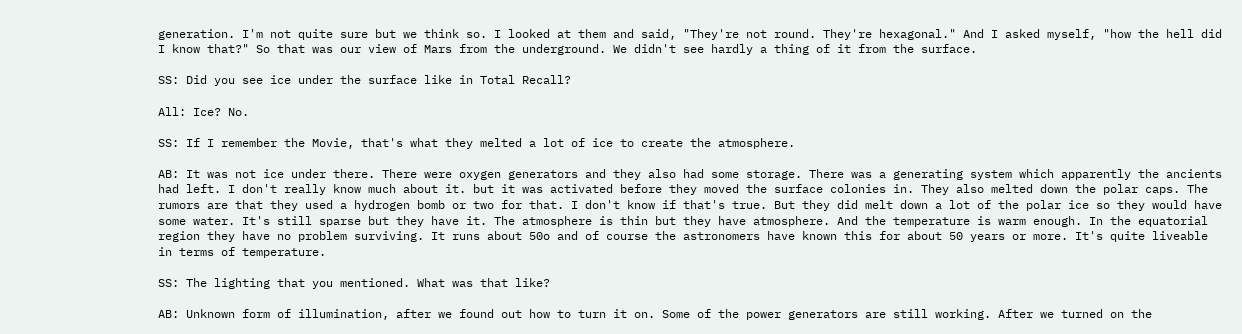generation. I'm not quite sure but we think so. I looked at them and said, "They're not round. They're hexagonal." And I asked myself, "how the hell did I know that?" So that was our view of Mars from the underground. We didn't see hardly a thing of it from the surface.

SS: Did you see ice under the surface like in Total Recall?

All: Ice? No.

SS: If I remember the Movie, that's what they melted a lot of ice to create the atmosphere.

AB: It was not ice under there. There were oxygen generators and they also had some storage. There was a generating system which apparently the ancients had left. I don't really know much about it. but it was activated before they moved the surface colonies in. They also melted down the polar caps. The rumors are that they used a hydrogen bomb or two for that. I don't know if that's true. But they did melt down a lot of the polar ice so they would have some water. It's still sparse but they have it. The atmosphere is thin but they have atmosphere. And the temperature is warm enough. In the equatorial region they have no problem surviving. It runs about 50o and of course the astronomers have known this for about 50 years or more. It's quite liveable in terms of temperature.

SS: The lighting that you mentioned. What was that like?

AB: Unknown form of illumination, after we found out how to turn it on. Some of the power generators are still working. After we turned on the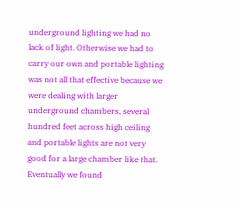underground lighting we had no lack of light. Otherwise we had to carry our own and portable lighting was not all that effective because we were dealing with larger underground chambers, several hundred feet across high ceiling and portable lights are not very good for a large chamber like that. Eventually we found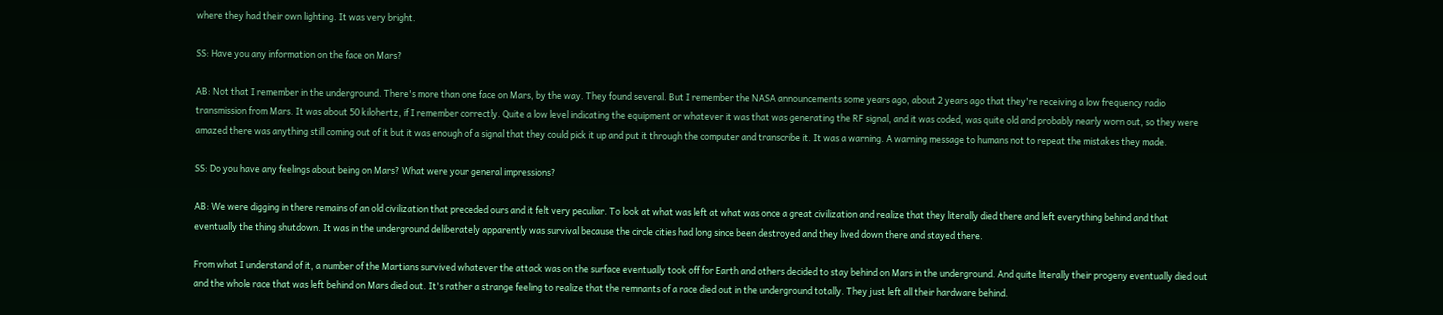where they had their own lighting. It was very bright.

SS: Have you any information on the face on Mars?

AB: Not that I remember in the underground. There's more than one face on Mars, by the way. They found several. But I remember the NASA announcements some years ago, about 2 years ago that they're receiving a low frequency radio transmission from Mars. It was about 50 kilohertz, if I remember correctly. Quite a low level indicating the equipment or whatever it was that was generating the RF signal, and it was coded, was quite old and probably nearly worn out, so they were amazed there was anything still coming out of it but it was enough of a signal that they could pick it up and put it through the computer and transcribe it. It was a warning. A warning message to humans not to repeat the mistakes they made.

SS: Do you have any feelings about being on Mars? What were your general impressions?

AB: We were digging in there remains of an old civilization that preceded ours and it felt very peculiar. To look at what was left at what was once a great civilization and realize that they literally died there and left everything behind and that eventually the thing shutdown. It was in the underground deliberately apparently was survival because the circle cities had long since been destroyed and they lived down there and stayed there.

From what I understand of it, a number of the Martians survived whatever the attack was on the surface eventually took off for Earth and others decided to stay behind on Mars in the underground. And quite literally their progeny eventually died out and the whole race that was left behind on Mars died out. It's rather a strange feeling to realize that the remnants of a race died out in the underground totally. They just left all their hardware behind.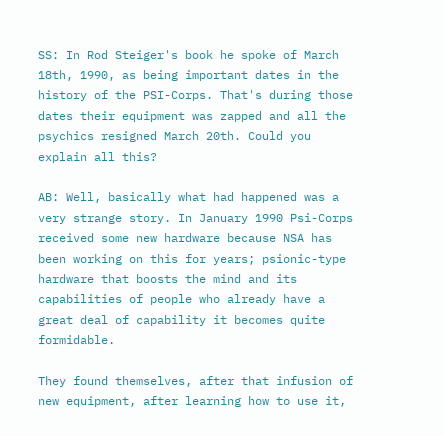SS: In Rod Steiger's book he spoke of March 18th, 1990, as being important dates in the history of the PSI-Corps. That's during those dates their equipment was zapped and all the psychics resigned March 20th. Could you explain all this?

AB: Well, basically what had happened was a very strange story. In January 1990 Psi-Corps received some new hardware because NSA has been working on this for years; psionic-type hardware that boosts the mind and its capabilities of people who already have a great deal of capability it becomes quite formidable.

They found themselves, after that infusion of new equipment, after learning how to use it,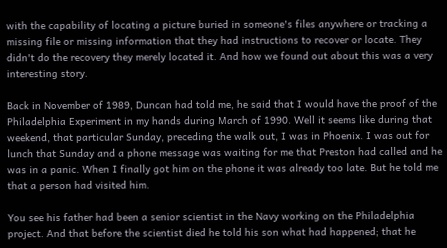with the capability of locating a picture buried in someone's files anywhere or tracking a missing file or missing information that they had instructions to recover or locate. They didn't do the recovery they merely located it. And how we found out about this was a very interesting story.

Back in November of 1989, Duncan had told me, he said that I would have the proof of the Philadelphia Experiment in my hands during March of 1990. Well it seems like during that weekend, that particular Sunday, preceding the walk out, I was in Phoenix. I was out for lunch that Sunday and a phone message was waiting for me that Preston had called and he was in a panic. When I finally got him on the phone it was already too late. But he told me that a person had visited him.

You see his father had been a senior scientist in the Navy working on the Philadelphia project. And that before the scientist died he told his son what had happened; that he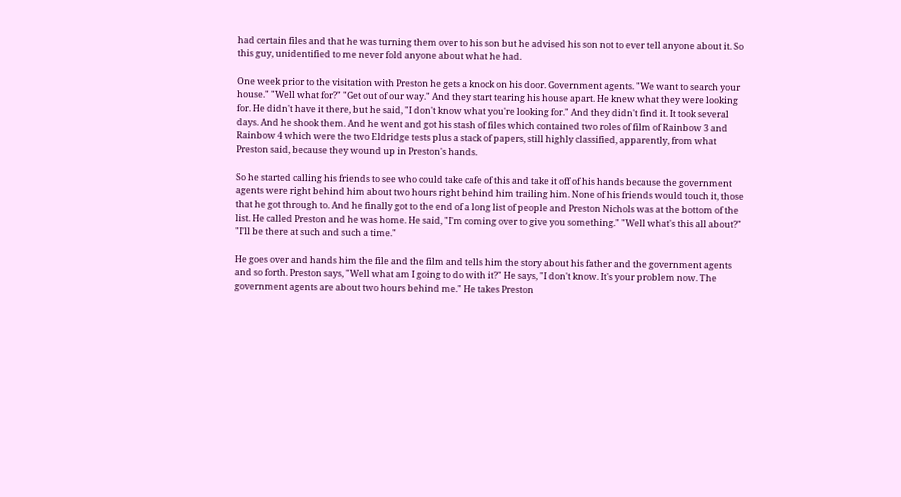had certain files and that he was turning them over to his son but he advised his son not to ever tell anyone about it. So this guy, unidentified to me never fold anyone about what he had.

One week prior to the visitation with Preston he gets a knock on his door. Government agents. "We want to search your house." "Well what for?" "Get out of our way." And they start tearing his house apart. He knew what they were looking for. He didn't have it there, but he said, "I don't know what you're looking for." And they didn't find it. It took several days. And he shook them. And he went and got his stash of files which contained two roles of film of Rainbow 3 and Rainbow 4 which were the two Eldridge tests plus a stack of papers, still highly classified, apparently, from what Preston said, because they wound up in Preston's hands.

So he started calling his friends to see who could take cafe of this and take it off of his hands because the government agents were right behind him about two hours right behind him trailing him. None of his friends would touch it, those that he got through to. And he finally got to the end of a long list of people and Preston Nichols was at the bottom of the list. He called Preston and he was home. He said, "I'm coming over to give you something." "Well what's this all about?" "I'll be there at such and such a time."

He goes over and hands him the file and the film and tells him the story about his father and the government agents and so forth. Preston says, "Well what am I going to do with it?" He says, "I don't know. It's your problem now. The government agents are about two hours behind me." He takes Preston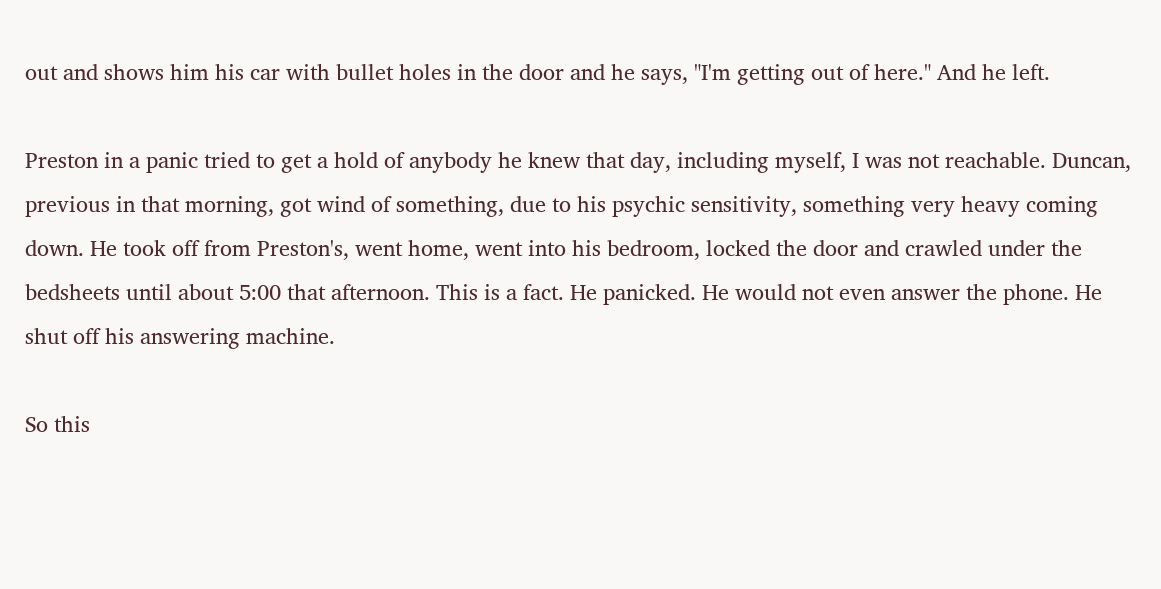out and shows him his car with bullet holes in the door and he says, "I'm getting out of here." And he left.

Preston in a panic tried to get a hold of anybody he knew that day, including myself, I was not reachable. Duncan, previous in that morning, got wind of something, due to his psychic sensitivity, something very heavy coming down. He took off from Preston's, went home, went into his bedroom, locked the door and crawled under the bedsheets until about 5:00 that afternoon. This is a fact. He panicked. He would not even answer the phone. He shut off his answering machine.

So this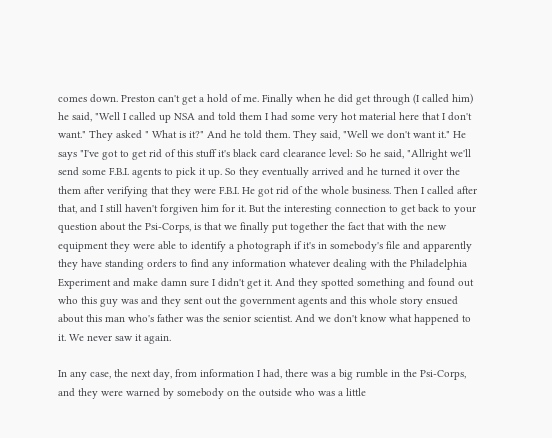comes down. Preston can't get a hold of me. Finally when he did get through (I called him) he said, "Well I called up NSA and told them I had some very hot material here that I don't want." They asked " What is it?" And he told them. They said, "Well we don't want it." He says "I've got to get rid of this stuff it's black card clearance level: So he said, "Allright we'll send some F.B.I. agents to pick it up. So they eventually arrived and he turned it over the them after verifying that they were F.B.I. He got rid of the whole business. Then I called after that, and I still haven't forgiven him for it. But the interesting connection to get back to your question about the Psi-Corps, is that we finally put together the fact that with the new equipment they were able to identify a photograph if it's in somebody's file and apparently they have standing orders to find any information whatever dealing with the Philadelphia Experiment and make damn sure I didn't get it. And they spotted something and found out who this guy was and they sent out the government agents and this whole story ensued about this man who's father was the senior scientist. And we don't know what happened to it. We never saw it again.

In any case, the next day, from information I had, there was a big rumble in the Psi-Corps, and they were warned by somebody on the outside who was a little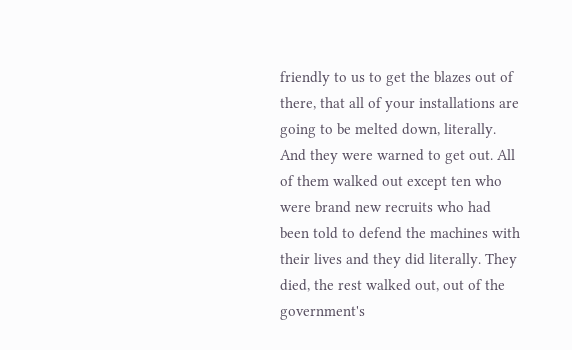friendly to us to get the blazes out of there, that all of your installations are going to be melted down, literally. And they were warned to get out. All of them walked out except ten who were brand new recruits who had been told to defend the machines with their lives and they did literally. They died, the rest walked out, out of the government's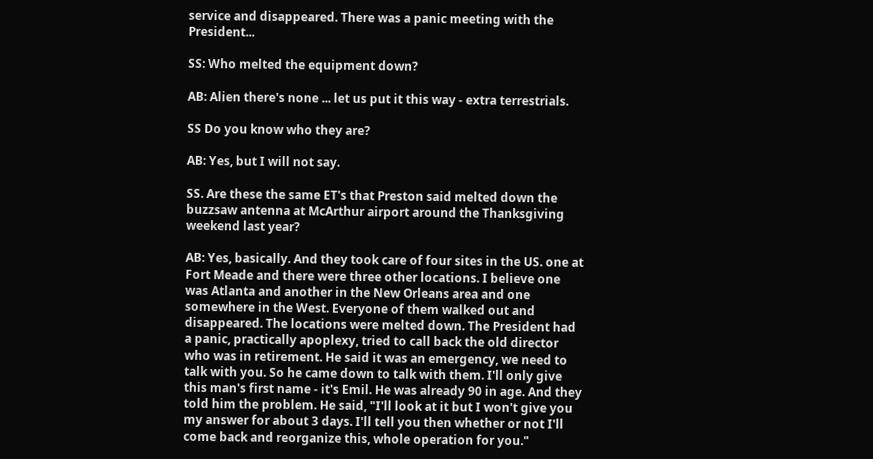service and disappeared. There was a panic meeting with the President...

SS: Who melted the equipment down?

AB: Alien there's none ... let us put it this way - extra terrestrials.

SS Do you know who they are?

AB: Yes, but I will not say.

SS. Are these the same ET's that Preston said melted down the buzzsaw antenna at McArthur airport around the Thanksgiving weekend last year?

AB: Yes, basically. And they took care of four sites in the US. one at Fort Meade and there were three other locations. I believe one was Atlanta and another in the New Orleans area and one somewhere in the West. Everyone of them walked out and disappeared. The locations were melted down. The President had a panic, practically apoplexy, tried to call back the old director who was in retirement. He said it was an emergency, we need to talk with you. So he came down to talk with them. I'll only give this man's first name - it's Emil. He was already 90 in age. And they told him the problem. He said, "I'll look at it but I won't give you my answer for about 3 days. I'll tell you then whether or not I'll come back and reorganize this, whole operation for you."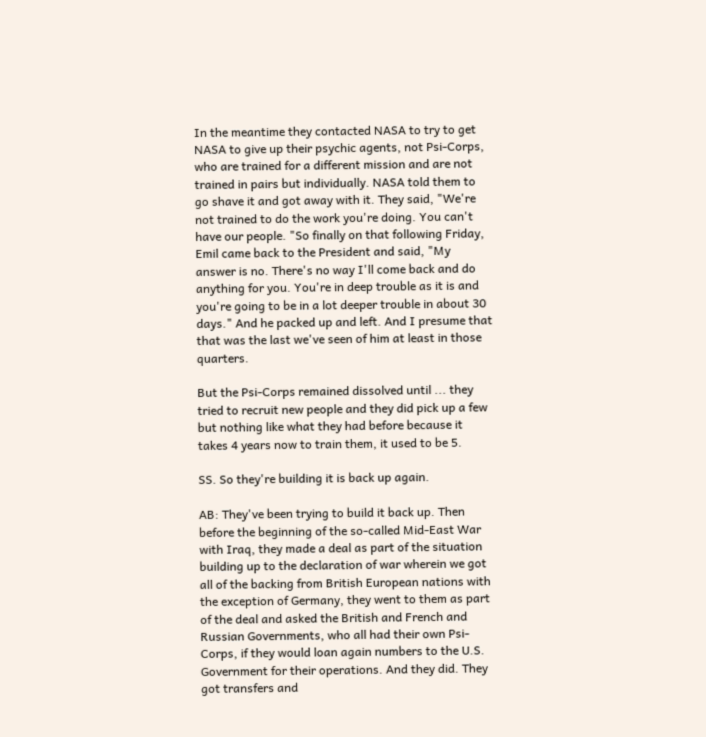In the meantime they contacted NASA to try to get NASA to give up their psychic agents, not Psi-Corps, who are trained for a different mission and are not trained in pairs but individually. NASA told them to go shave it and got away with it. They said, "We're not trained to do the work you're doing. You can't have our people. "So finally on that following Friday, Emil came back to the President and said, "My answer is no. There's no way I'll come back and do anything for you. You're in deep trouble as it is and you're going to be in a lot deeper trouble in about 30 days." And he packed up and left. And I presume that that was the last we've seen of him at least in those quarters.

But the Psi-Corps remained dissolved until ... they tried to recruit new people and they did pick up a few but nothing like what they had before because it takes 4 years now to train them, it used to be 5.

SS. So they're building it is back up again.

AB: They've been trying to build it back up. Then before the beginning of the so-called Mid-East War with Iraq, they made a deal as part of the situation building up to the declaration of war wherein we got all of the backing from British European nations with the exception of Germany, they went to them as part of the deal and asked the British and French and Russian Governments, who all had their own Psi-Corps, if they would loan again numbers to the U.S. Government for their operations. And they did. They got transfers and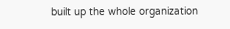built up the whole organization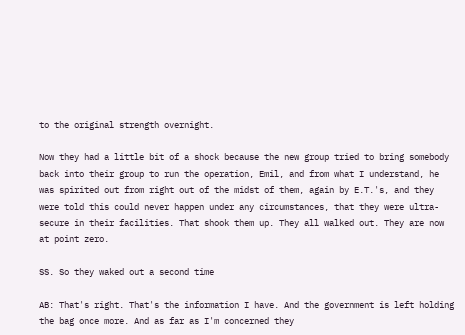to the original strength overnight.

Now they had a little bit of a shock because the new group tried to bring somebody back into their group to run the operation, Emil, and from what I understand, he was spirited out from right out of the midst of them, again by E.T.'s, and they were told this could never happen under any circumstances, that they were ultra-secure in their facilities. That shook them up. They all walked out. They are now at point zero.

SS. So they waked out a second time

AB: That's right. That's the information I have. And the government is left holding the bag once more. And as far as I'm concerned they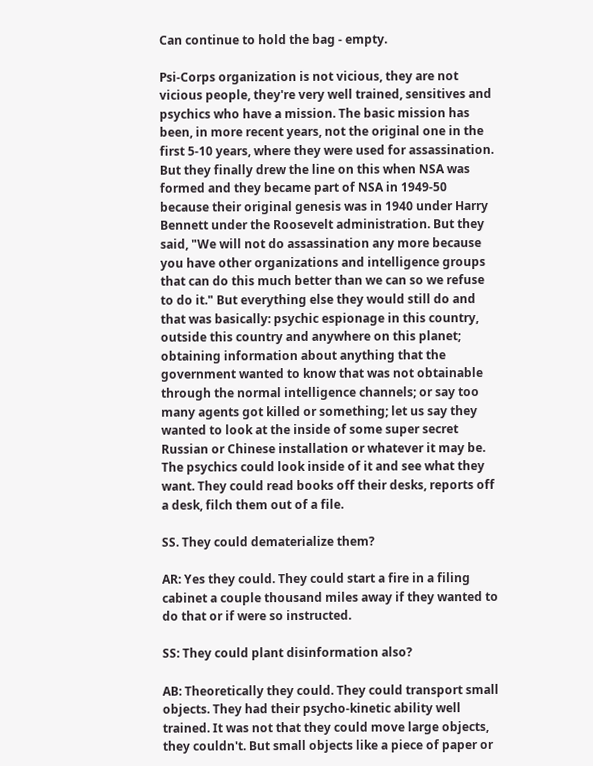Can continue to hold the bag - empty.

Psi-Corps organization is not vicious, they are not vicious people, they're very well trained, sensitives and psychics who have a mission. The basic mission has been, in more recent years, not the original one in the first 5-10 years, where they were used for assassination. But they finally drew the line on this when NSA was formed and they became part of NSA in 1949-50 because their original genesis was in 1940 under Harry Bennett under the Roosevelt administration. But they said, "We will not do assassination any more because you have other organizations and intelligence groups that can do this much better than we can so we refuse to do it." But everything else they would still do and that was basically: psychic espionage in this country, outside this country and anywhere on this planet; obtaining information about anything that the government wanted to know that was not obtainable through the normal intelligence channels; or say too many agents got killed or something; let us say they wanted to look at the inside of some super secret Russian or Chinese installation or whatever it may be. The psychics could look inside of it and see what they want. They could read books off their desks, reports off a desk, filch them out of a file.

SS. They could dematerialize them?

AR: Yes they could. They could start a fire in a filing cabinet a couple thousand miles away if they wanted to do that or if were so instructed.

SS: They could plant disinformation also?

AB: Theoretically they could. They could transport small objects. They had their psycho-kinetic ability well trained. It was not that they could move large objects, they couldn't. But small objects like a piece of paper or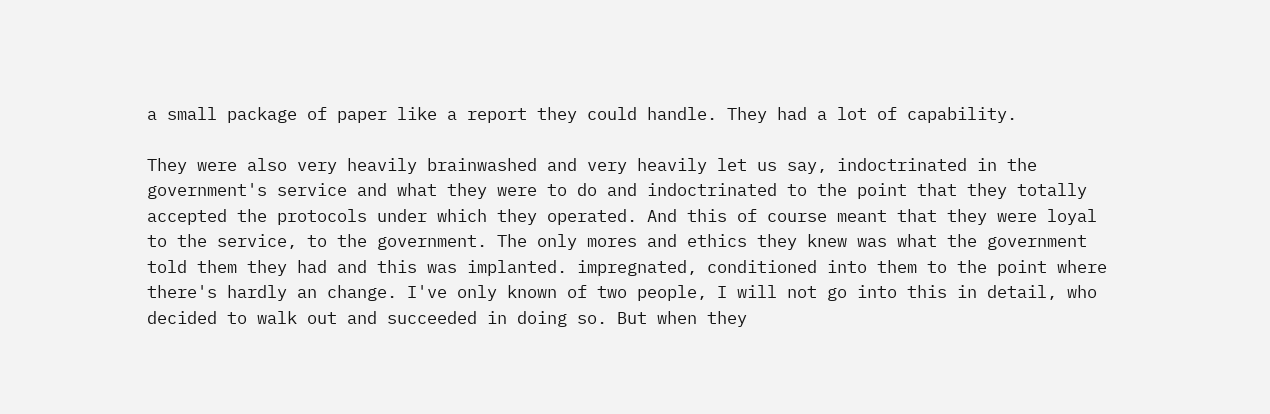a small package of paper like a report they could handle. They had a lot of capability.

They were also very heavily brainwashed and very heavily let us say, indoctrinated in the government's service and what they were to do and indoctrinated to the point that they totally accepted the protocols under which they operated. And this of course meant that they were loyal to the service, to the government. The only mores and ethics they knew was what the government told them they had and this was implanted. impregnated, conditioned into them to the point where there's hardly an change. I've only known of two people, I will not go into this in detail, who decided to walk out and succeeded in doing so. But when they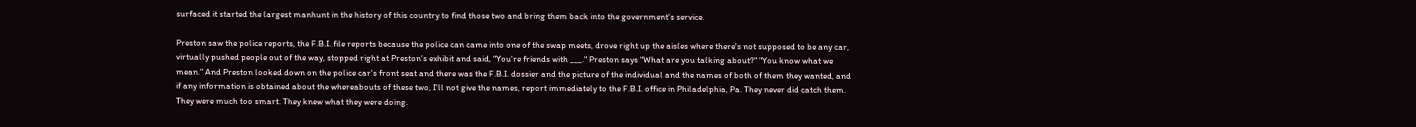surfaced it started the largest manhunt in the history of this country to find those two and bring them back into the government's service.

Preston saw the police reports, the F.B.I. file reports because the police can came into one of the swap meets, drove right up the aisles where there's not supposed to be any car, virtually pushed people out of the way, stopped right at Preston's exhibit and said, "You're friends with ___." Preston says "What are you talking about?" "You know what we mean." And Preston looked down on the police car's front seat and there was the F.B.I. dossier and the picture of the individual and the names of both of them they wanted, and if any information is obtained about the whereabouts of these two, I'll not give the names, report immediately to the F.B.I. office in Philadelphia, Pa. They never did catch them. They were much too smart. They knew what they were doing.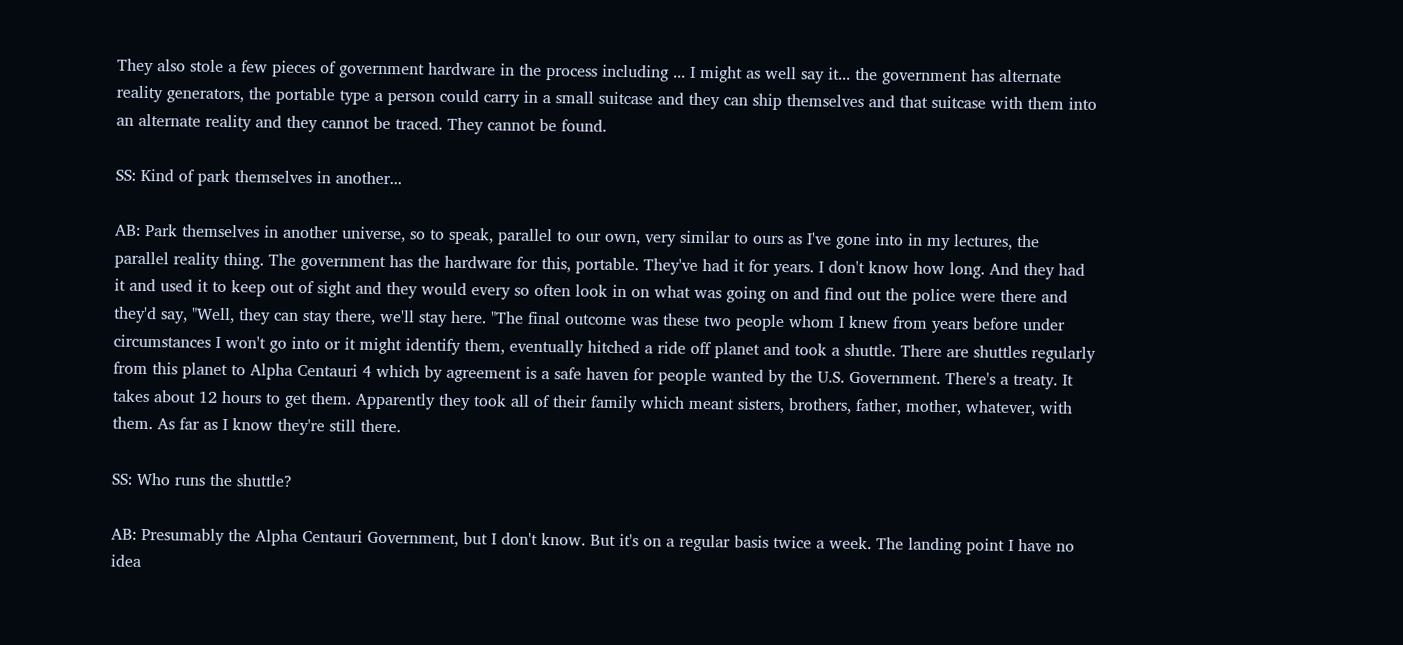They also stole a few pieces of government hardware in the process including ... I might as well say it... the government has alternate reality generators, the portable type a person could carry in a small suitcase and they can ship themselves and that suitcase with them into an alternate reality and they cannot be traced. They cannot be found.

SS: Kind of park themselves in another...

AB: Park themselves in another universe, so to speak, parallel to our own, very similar to ours as I've gone into in my lectures, the parallel reality thing. The government has the hardware for this, portable. They've had it for years. I don't know how long. And they had it and used it to keep out of sight and they would every so often look in on what was going on and find out the police were there and they'd say, "Well, they can stay there, we'll stay here. "The final outcome was these two people whom I knew from years before under circumstances I won't go into or it might identify them, eventually hitched a ride off planet and took a shuttle. There are shuttles regularly from this planet to Alpha Centauri 4 which by agreement is a safe haven for people wanted by the U.S. Government. There's a treaty. It takes about 12 hours to get them. Apparently they took all of their family which meant sisters, brothers, father, mother, whatever, with them. As far as I know they're still there.

SS: Who runs the shuttle?

AB: Presumably the Alpha Centauri Government, but I don't know. But it's on a regular basis twice a week. The landing point I have no idea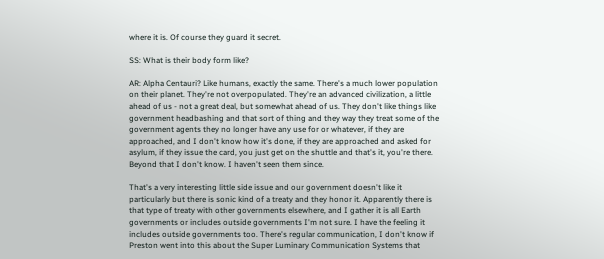where it is. Of course they guard it secret.

SS: What is their body form like?

AR: Alpha Centauri? Like humans, exactly the same. There's a much lower population on their planet. They're not overpopulated. They're an advanced civilization, a little ahead of us - not a great deal, but somewhat ahead of us. They don't like things like government headbashing and that sort of thing and they way they treat some of the government agents they no longer have any use for or whatever, if they are approached, and I don't know how it's done, if they are approached and asked for asylum, if they issue the card, you just get on the shuttle and that's it, you're there. Beyond that I don't know. I haven't seen them since.

That's a very interesting little side issue and our government doesn't like it particularly but there is sonic kind of a treaty and they honor it. Apparently there is that type of treaty with other governments elsewhere, and I gather it is all Earth governments or includes outside governments I'm not sure. I have the feeling it includes outside governments too. There's regular communication, I don't know if Preston went into this about the Super Luminary Communication Systems that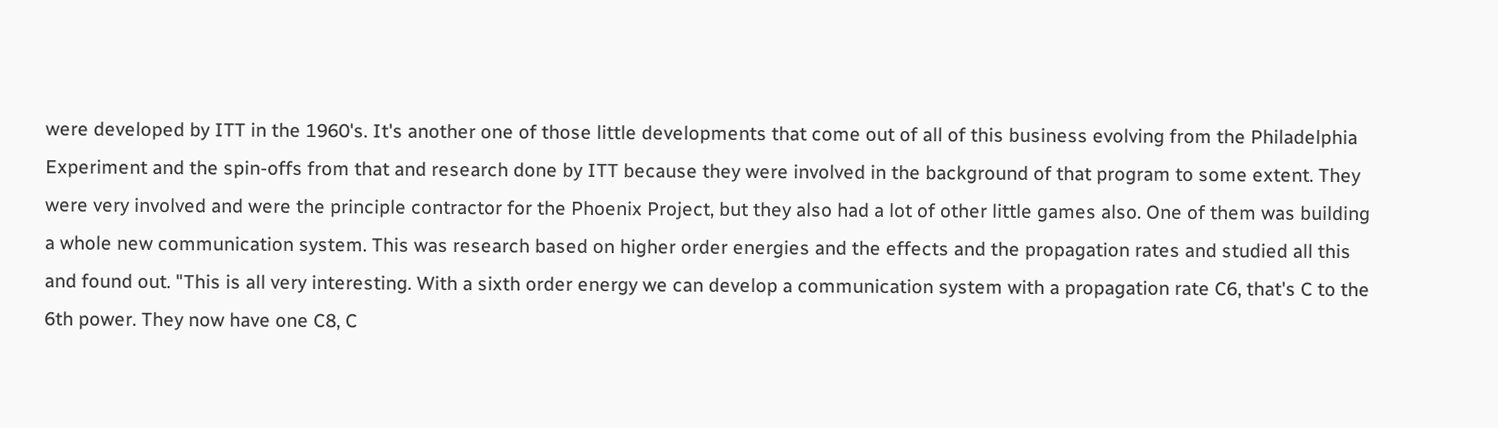were developed by ITT in the 1960's. It's another one of those little developments that come out of all of this business evolving from the Philadelphia Experiment and the spin-offs from that and research done by ITT because they were involved in the background of that program to some extent. They were very involved and were the principle contractor for the Phoenix Project, but they also had a lot of other little games also. One of them was building a whole new communication system. This was research based on higher order energies and the effects and the propagation rates and studied all this and found out. "This is all very interesting. With a sixth order energy we can develop a communication system with a propagation rate C6, that's C to the 6th power. They now have one C8, C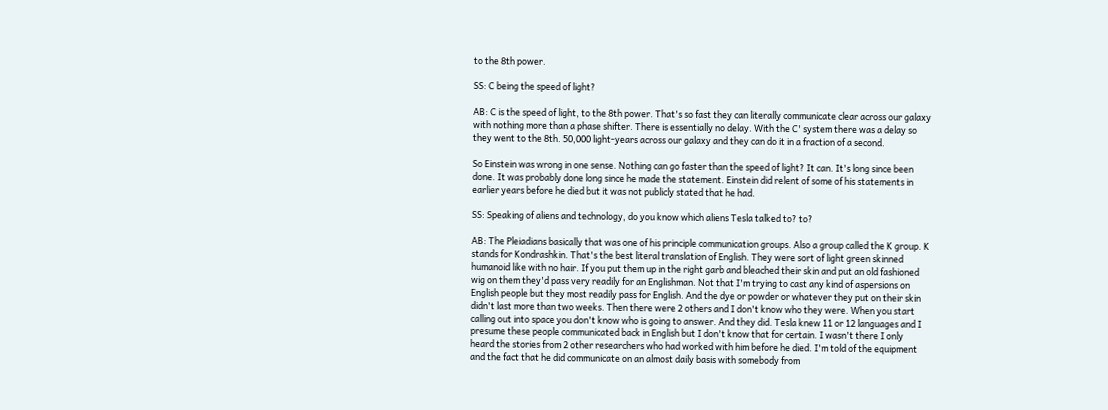to the 8th power.

SS: C being the speed of light?

AB: C is the speed of light, to the 8th power. That's so fast they can literally communicate clear across our galaxy with nothing more than a phase shifter. There is essentially no delay. With the C' system there was a delay so they went to the 8th. 50,000 light-years across our galaxy and they can do it in a fraction of a second.

So Einstein was wrong in one sense. Nothing can go faster than the speed of light? It can. It's long since been done. It was probably done long since he made the statement. Einstein did relent of some of his statements in earlier years before he died but it was not publicly stated that he had.

SS: Speaking of aliens and technology, do you know which aliens Tesla talked to? to?

AB: The Pleiadians basically that was one of his principle communication groups. Also a group called the K group. K stands for Kondrashkin. That's the best literal translation of English. They were sort of light green skinned humanoid like with no hair. If you put them up in the right garb and bleached their skin and put an old fashioned wig on them they'd pass very readily for an Englishman. Not that I'm trying to cast any kind of aspersions on English people but they most readily pass for English. And the dye or powder or whatever they put on their skin didn't last more than two weeks. Then there were 2 others and I don't know who they were. When you start calling out into space you don't know who is going to answer. And they did. Tesla knew 11 or 12 languages and I presume these people communicated back in English but I don't know that for certain. I wasn't there I only heard the stories from 2 other researchers who had worked with him before he died. I'm told of the equipment and the fact that he did communicate on an almost daily basis with somebody from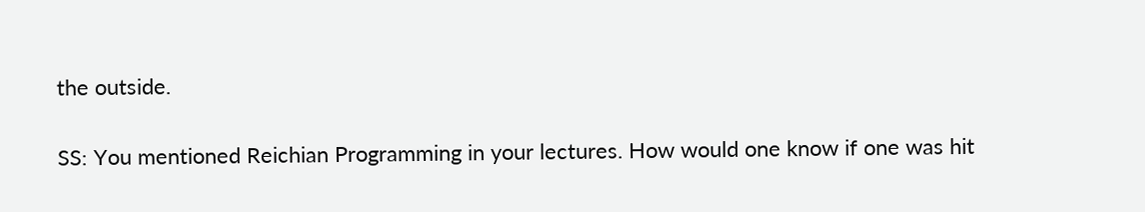the outside.

SS: You mentioned Reichian Programming in your lectures. How would one know if one was hit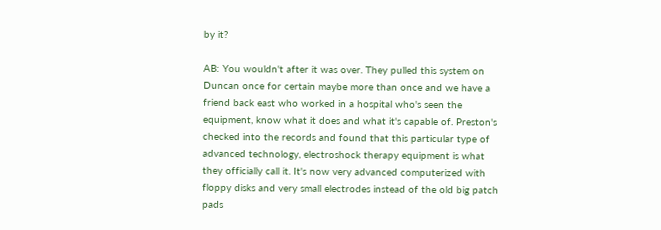by it?

AB: You wouldn't after it was over. They pulled this system on Duncan once for certain maybe more than once and we have a friend back east who worked in a hospital who's seen the equipment, know what it does and what it's capable of. Preston's checked into the records and found that this particular type of advanced technology, electroshock therapy equipment is what they officially call it. It's now very advanced computerized with floppy disks and very small electrodes instead of the old big patch pads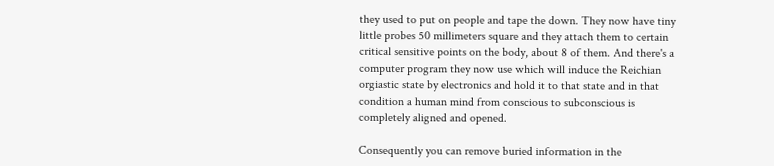they used to put on people and tape the down. They now have tiny little probes 50 millimeters square and they attach them to certain critical sensitive points on the body, about 8 of them. And there's a computer program they now use which will induce the Reichian orgiastic state by electronics and hold it to that state and in that condition a human mind from conscious to subconscious is completely aligned and opened.

Consequently you can remove buried information in the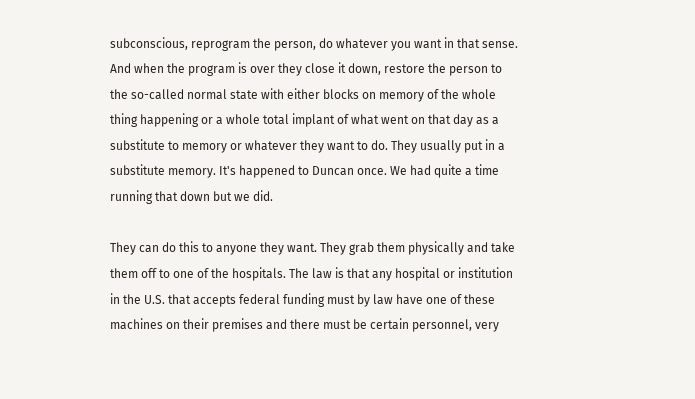subconscious, reprogram the person, do whatever you want in that sense. And when the program is over they close it down, restore the person to the so-called normal state with either blocks on memory of the whole thing happening or a whole total implant of what went on that day as a substitute to memory or whatever they want to do. They usually put in a substitute memory. It's happened to Duncan once. We had quite a time running that down but we did.

They can do this to anyone they want. They grab them physically and take them off to one of the hospitals. The law is that any hospital or institution in the U.S. that accepts federal funding must by law have one of these machines on their premises and there must be certain personnel, very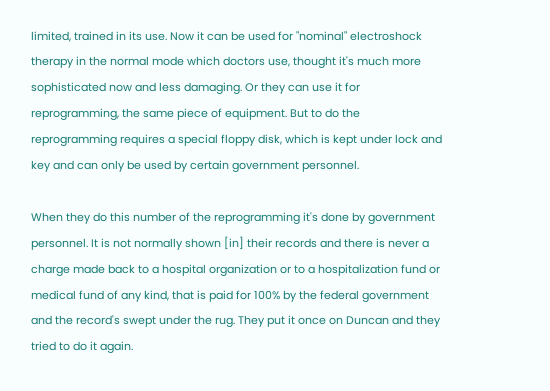limited, trained in its use. Now it can be used for "nominal" electroshock therapy in the normal mode which doctors use, thought it's much more sophisticated now and less damaging. Or they can use it for reprogramming, the same piece of equipment. But to do the reprogramming requires a special floppy disk, which is kept under lock and key and can only be used by certain government personnel.

When they do this number of the reprogramming it's done by government personnel. It is not normally shown [in] their records and there is never a charge made back to a hospital organization or to a hospitalization fund or medical fund of any kind, that is paid for 100% by the federal government and the record's swept under the rug. They put it once on Duncan and they tried to do it again.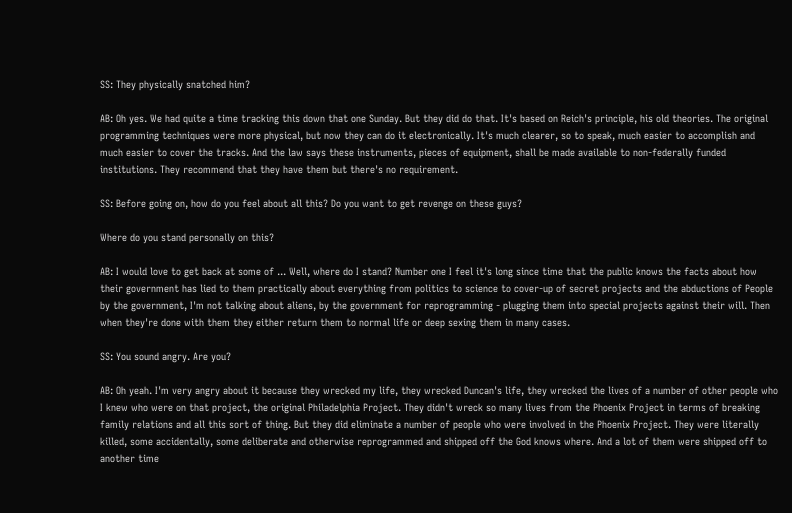SS: They physically snatched him?

AB: Oh yes. We had quite a time tracking this down that one Sunday. But they did do that. It's based on Reich's principle, his old theories. The original programming techniques were more physical, but now they can do it electronically. It's much clearer, so to speak, much easier to accomplish and much easier to cover the tracks. And the law says these instruments, pieces of equipment, shall be made available to non-federally funded institutions. They recommend that they have them but there's no requirement.

SS: Before going on, how do you feel about all this? Do you want to get revenge on these guys?

Where do you stand personally on this?

AB: I would love to get back at some of ... Well, where do I stand? Number one I feel it's long since time that the public knows the facts about how their government has lied to them practically about everything from politics to science to cover-up of secret projects and the abductions of People by the government, I'm not talking about aliens, by the government for reprogramming - plugging them into special projects against their will. Then when they're done with them they either return them to normal life or deep sexing them in many cases.

SS: You sound angry. Are you?

AB: Oh yeah. I'm very angry about it because they wrecked my life, they wrecked Duncan's life, they wrecked the lives of a number of other people who I knew who were on that project, the original Philadelphia Project. They didn't wreck so many lives from the Phoenix Project in terms of breaking family relations and all this sort of thing. But they did eliminate a number of people who were involved in the Phoenix Project. They were literally killed, some accidentally, some deliberate and otherwise reprogrammed and shipped off the God knows where. And a lot of them were shipped off to another time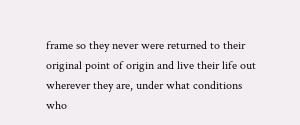frame so they never were returned to their original point of origin and live their life out wherever they are, under what conditions who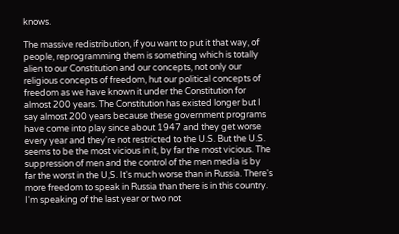knows.

The massive redistribution, if you want to put it that way, of people, reprogramming them is something which is totally alien to our Constitution and our concepts, not only our religious concepts of freedom, hut our political concepts of freedom as we have known it under the Constitution for almost 200 years. The Constitution has existed longer but I say almost 200 years because these government programs have come into play since about 1947 and they get worse every year and they're not restricted to the U.S. But the U.S. seems to be the most vicious in it, by far the most vicious. The suppression of men and the control of the men media is by far the worst in the U,S. It's much worse than in Russia. There's more freedom to speak in Russia than there is in this country. I'm speaking of the last year or two not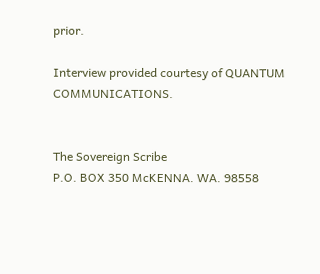prior.

Interview provided courtesy of QUANTUM COMMUNICATIONS.


The Sovereign Scribe
P.O. BOX 350 McKENNA. WA. 98558